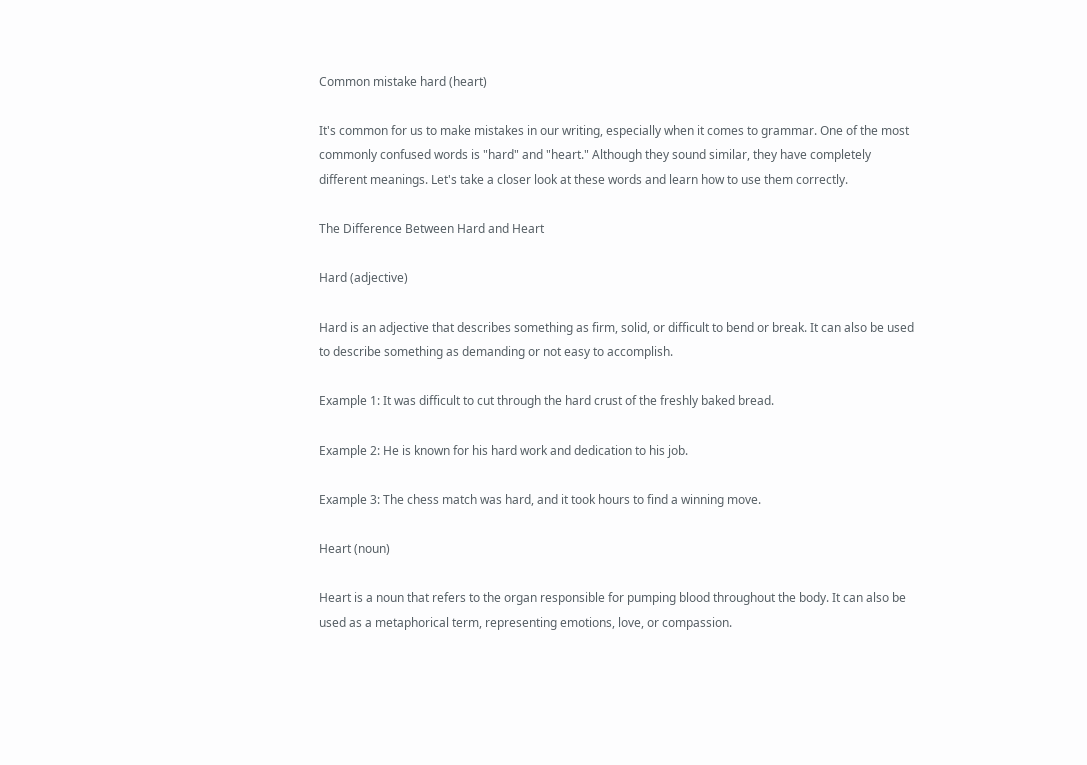Common mistake hard (heart)

It's common for us to make mistakes in our writing, especially when it comes to grammar. One of the most commonly confused words is "hard" and "heart." Although they sound similar, they have completely different meanings. Let's take a closer look at these words and learn how to use them correctly.

The Difference Between Hard and Heart

Hard (adjective)

Hard is an adjective that describes something as firm, solid, or difficult to bend or break. It can also be used to describe something as demanding or not easy to accomplish.

Example 1: It was difficult to cut through the hard crust of the freshly baked bread.

Example 2: He is known for his hard work and dedication to his job.

Example 3: The chess match was hard, and it took hours to find a winning move.

Heart (noun)

Heart is a noun that refers to the organ responsible for pumping blood throughout the body. It can also be used as a metaphorical term, representing emotions, love, or compassion.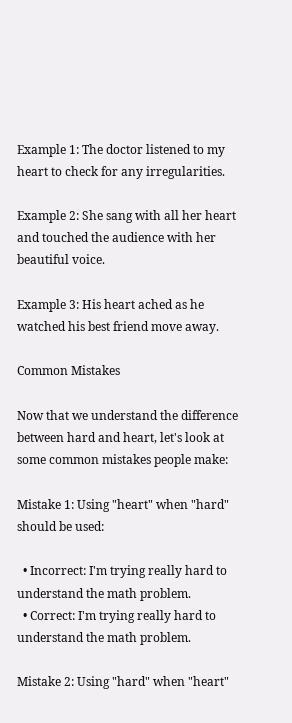Example 1: The doctor listened to my heart to check for any irregularities.

Example 2: She sang with all her heart and touched the audience with her beautiful voice.

Example 3: His heart ached as he watched his best friend move away.

Common Mistakes

Now that we understand the difference between hard and heart, let's look at some common mistakes people make:

Mistake 1: Using "heart" when "hard" should be used:

  • Incorrect: I'm trying really hard to understand the math problem.
  • Correct: I'm trying really hard to understand the math problem.

Mistake 2: Using "hard" when "heart"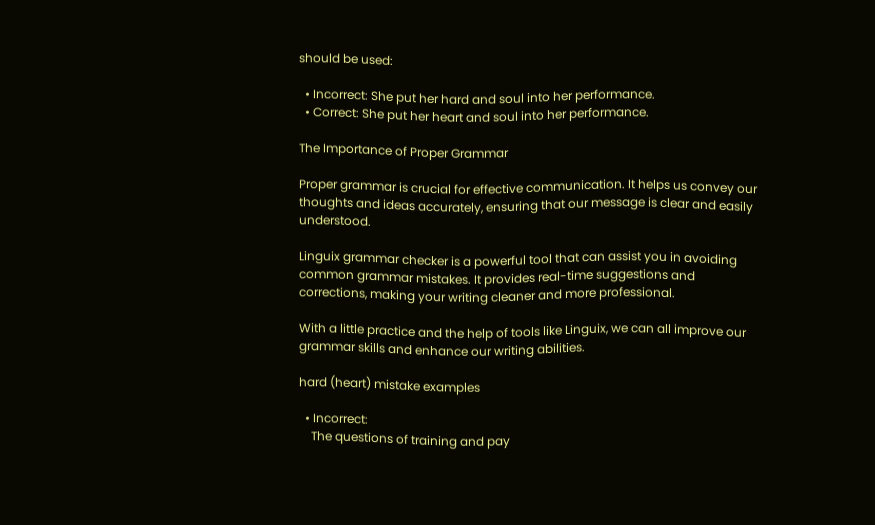should be used:

  • Incorrect: She put her hard and soul into her performance.
  • Correct: She put her heart and soul into her performance.

The Importance of Proper Grammar

Proper grammar is crucial for effective communication. It helps us convey our thoughts and ideas accurately, ensuring that our message is clear and easily understood.

Linguix grammar checker is a powerful tool that can assist you in avoiding common grammar mistakes. It provides real-time suggestions and corrections, making your writing cleaner and more professional.

With a little practice and the help of tools like Linguix, we can all improve our grammar skills and enhance our writing abilities.

hard (heart) mistake examples

  • Incorrect:
    The questions of training and pay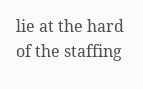lie at the hard of the staffing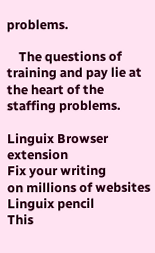problems.

    The questions of training and pay lie at the heart of the staffing problems.

Linguix Browser extension
Fix your writing
on millions of websites
Linguix pencil
This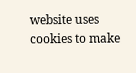website uses cookies to make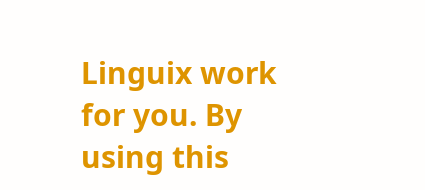Linguix work for you. By using this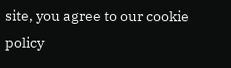site, you agree to our cookie policy